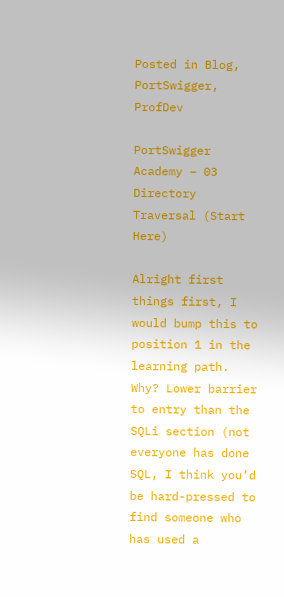Posted in Blog, PortSwigger, ProfDev

PortSwigger Academy – 03 Directory Traversal (Start Here)

Alright first things first, I would bump this to position 1 in the learning path. Why? Lower barrier to entry than the SQLi section (not everyone has done SQL, I think you’d be hard-pressed to find someone who has used a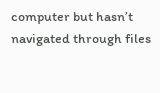computer but hasn’t navigated through files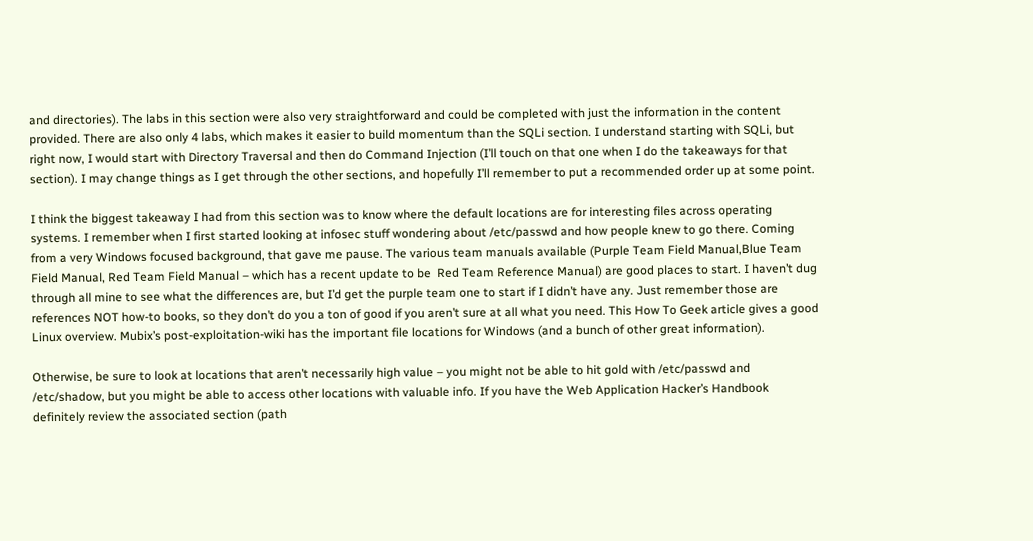and directories). The labs in this section were also very straightforward and could be completed with just the information in the content provided. There are also only 4 labs, which makes it easier to build momentum than the SQLi section. I understand starting with SQLi, but right now, I would start with Directory Traversal and then do Command Injection (I’ll touch on that one when I do the takeaways for that section). I may change things as I get through the other sections, and hopefully I’ll remember to put a recommended order up at some point.

I think the biggest takeaway I had from this section was to know where the default locations are for interesting files across operating systems. I remember when I first started looking at infosec stuff wondering about /etc/passwd and how people knew to go there. Coming from a very Windows focused background, that gave me pause. The various team manuals available (Purple Team Field Manual,Blue Team Field Manual, Red Team Field Manual – which has a recent update to be  Red Team Reference Manual) are good places to start. I haven’t dug through all mine to see what the differences are, but I’d get the purple team one to start if I didn’t have any. Just remember those are references NOT how-to books, so they don’t do you a ton of good if you aren’t sure at all what you need. This How To Geek article gives a good Linux overview. Mubix’s post-exploitation-wiki has the important file locations for Windows (and a bunch of other great information).

Otherwise, be sure to look at locations that aren’t necessarily high value – you might not be able to hit gold with /etc/passwd and /etc/shadow, but you might be able to access other locations with valuable info. If you have the Web Application Hacker’s Handbook definitely review the associated section (path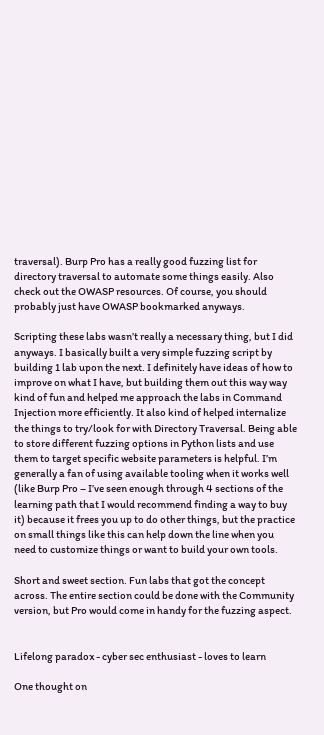traversal). Burp Pro has a really good fuzzing list for directory traversal to automate some things easily. Also check out the OWASP resources. Of course, you should probably just have OWASP bookmarked anyways.

Scripting these labs wasn’t really a necessary thing, but I did anyways. I basically built a very simple fuzzing script by building 1 lab upon the next. I definitely have ideas of how to improve on what I have, but building them out this way way kind of fun and helped me approach the labs in Command Injection more efficiently. It also kind of helped internalize the things to try/look for with Directory Traversal. Being able to store different fuzzing options in Python lists and use them to target specific website parameters is helpful. I’m generally a fan of using available tooling when it works well (like Burp Pro – I’ve seen enough through 4 sections of the learning path that I would recommend finding a way to buy it) because it frees you up to do other things, but the practice on small things like this can help down the line when you need to customize things or want to build your own tools.

Short and sweet section. Fun labs that got the concept across. The entire section could be done with the Community version, but Pro would come in handy for the fuzzing aspect.


Lifelong paradox - cyber sec enthusiast - loves to learn

One thought on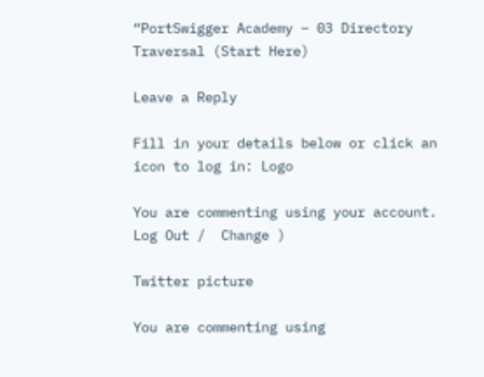“PortSwigger Academy – 03 Directory Traversal (Start Here)

Leave a Reply

Fill in your details below or click an icon to log in: Logo

You are commenting using your account. Log Out /  Change )

Twitter picture

You are commenting using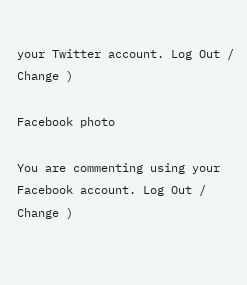your Twitter account. Log Out /  Change )

Facebook photo

You are commenting using your Facebook account. Log Out /  Change )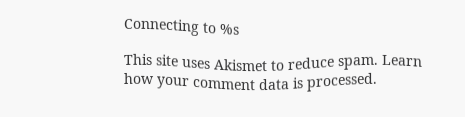Connecting to %s

This site uses Akismet to reduce spam. Learn how your comment data is processed.